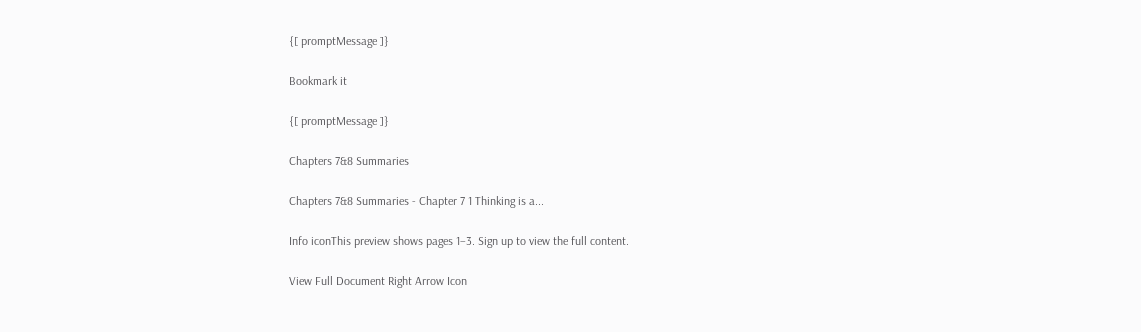{[ promptMessage ]}

Bookmark it

{[ promptMessage ]}

Chapters 7&8 Summaries

Chapters 7&8 Summaries - Chapter 7 1 Thinking is a...

Info iconThis preview shows pages 1–3. Sign up to view the full content.

View Full Document Right Arrow Icon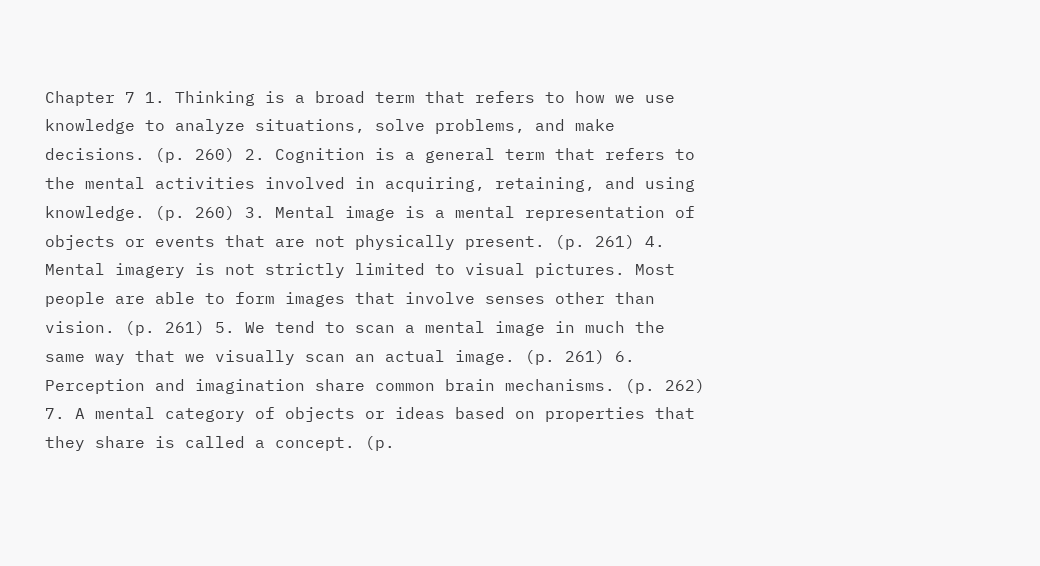Chapter 7 1. Thinking is a broad term that refers to how we use knowledge to analyze situations, solve problems, and make decisions. (p. 260) 2. Cognition is a general term that refers to the mental activities involved in acquiring, retaining, and using knowledge. (p. 260) 3. Mental image is a mental representation of objects or events that are not physically present. (p. 261) 4. Mental imagery is not strictly limited to visual pictures. Most people are able to form images that involve senses other than vision. (p. 261) 5. We tend to scan a mental image in much the same way that we visually scan an actual image. (p. 261) 6. Perception and imagination share common brain mechanisms. (p. 262) 7. A mental category of objects or ideas based on properties that they share is called a concept. (p.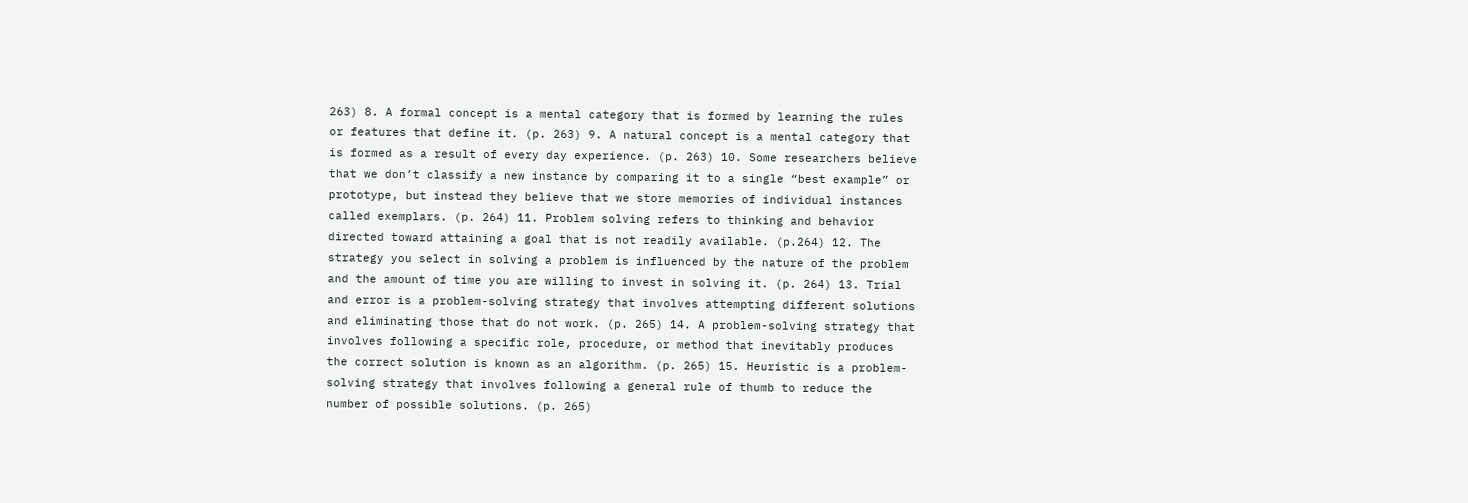263) 8. A formal concept is a mental category that is formed by learning the rules or features that define it. (p. 263) 9. A natural concept is a mental category that is formed as a result of every day experience. (p. 263) 10. Some researchers believe that we don’t classify a new instance by comparing it to a single “best example” or prototype, but instead they believe that we store memories of individual instances called exemplars. (p. 264) 11. Problem solving refers to thinking and behavior directed toward attaining a goal that is not readily available. (p.264) 12. The strategy you select in solving a problem is influenced by the nature of the problem and the amount of time you are willing to invest in solving it. (p. 264) 13. Trial and error is a problem-solving strategy that involves attempting different solutions and eliminating those that do not work. (p. 265) 14. A problem-solving strategy that involves following a specific role, procedure, or method that inevitably produces the correct solution is known as an algorithm. (p. 265) 15. Heuristic is a problem-solving strategy that involves following a general rule of thumb to reduce the number of possible solutions. (p. 265)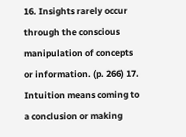16. Insights rarely occur through the conscious manipulation of concepts or information. (p. 266) 17. Intuition means coming to a conclusion or making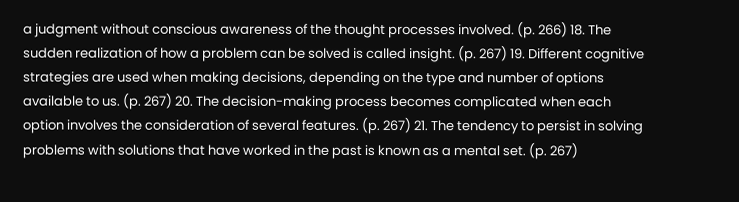a judgment without conscious awareness of the thought processes involved. (p. 266) 18. The sudden realization of how a problem can be solved is called insight. (p. 267) 19. Different cognitive strategies are used when making decisions, depending on the type and number of options available to us. (p. 267) 20. The decision-making process becomes complicated when each option involves the consideration of several features. (p. 267) 21. The tendency to persist in solving problems with solutions that have worked in the past is known as a mental set. (p. 267)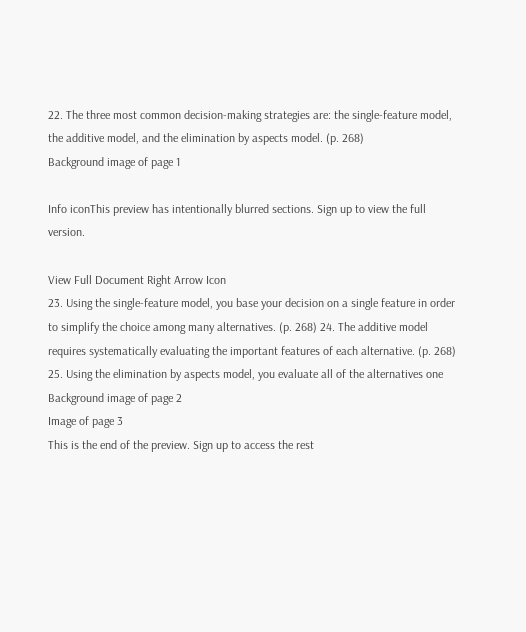22. The three most common decision-making strategies are: the single-feature model, the additive model, and the elimination by aspects model. (p. 268)
Background image of page 1

Info iconThis preview has intentionally blurred sections. Sign up to view the full version.

View Full Document Right Arrow Icon
23. Using the single-feature model, you base your decision on a single feature in order to simplify the choice among many alternatives. (p. 268) 24. The additive model requires systematically evaluating the important features of each alternative. (p. 268) 25. Using the elimination by aspects model, you evaluate all of the alternatives one
Background image of page 2
Image of page 3
This is the end of the preview. Sign up to access the rest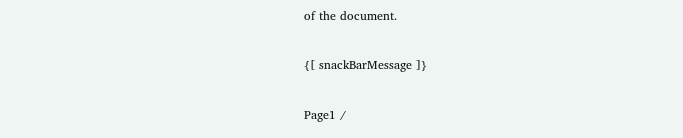of the document.

{[ snackBarMessage ]}

Page1 /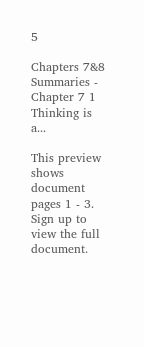5

Chapters 7&8 Summaries - Chapter 7 1 Thinking is a...

This preview shows document pages 1 - 3. Sign up to view the full document.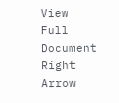View Full Document Right Arrow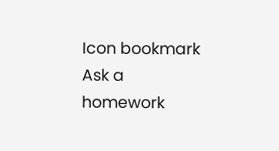Icon bookmark
Ask a homework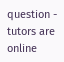question - tutors are online